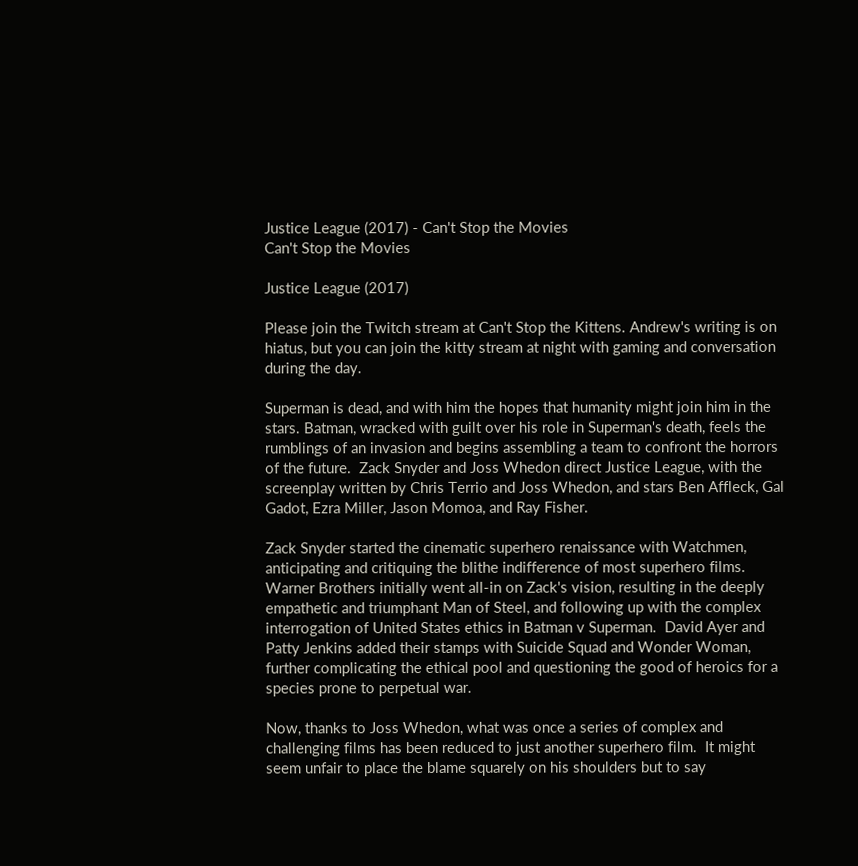Justice League (2017) - Can't Stop the Movies
Can't Stop the Movies

Justice League (2017)

Please join the Twitch stream at Can't Stop the Kittens. Andrew's writing is on hiatus, but you can join the kitty stream at night with gaming and conversation during the day.

Superman is dead, and with him the hopes that humanity might join him in the stars. Batman, wracked with guilt over his role in Superman's death, feels the rumblings of an invasion and begins assembling a team to confront the horrors of the future.  Zack Snyder and Joss Whedon direct Justice League, with the screenplay written by Chris Terrio and Joss Whedon, and stars Ben Affleck, Gal Gadot, Ezra Miller, Jason Momoa, and Ray Fisher.

Zack Snyder started the cinematic superhero renaissance with Watchmen, anticipating and critiquing the blithe indifference of most superhero films.  Warner Brothers initially went all-in on Zack's vision, resulting in the deeply empathetic and triumphant Man of Steel, and following up with the complex interrogation of United States ethics in Batman v Superman.  David Ayer and Patty Jenkins added their stamps with Suicide Squad and Wonder Woman, further complicating the ethical pool and questioning the good of heroics for a species prone to perpetual war.

Now, thanks to Joss Whedon, what was once a series of complex and challenging films has been reduced to just another superhero film.  It might seem unfair to place the blame squarely on his shoulders but to say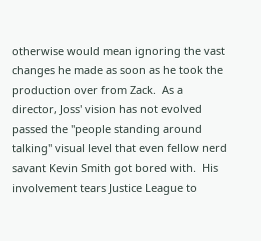otherwise would mean ignoring the vast changes he made as soon as he took the production over from Zack.  As a director, Joss' vision has not evolved passed the "people standing around talking" visual level that even fellow nerd savant Kevin Smith got bored with.  His involvement tears Justice League to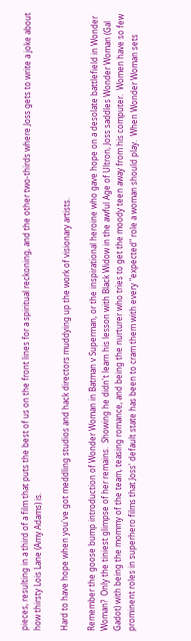pieces, resulting in a third of a film that puts the best of us on the front lines for a spiritual reckoning, and the other two-thirds where Joss gets to write a joke about how thirsty Lois Lane (Amy Adams) is.

Hard to have hope when you've got meddling studios and hack directors muddying up the work of visionary artists.

Remember the goose bump introduction of Wonder Woman in Batman v Superman, or the inspirational heroine who gave hope on a desolate battlefield in Wonder Woman?  Only the tiniest glimpse of her remains.  Showing he didn't learn his lesson with Black Widow in the awful Age of Ultron, Joss saddles Wonder Woman (Gal Gadot) with being the mommy of the team, teasing romance, and being the nurturer who tries to get the moody teen away from his computer.  Women have so few prominent roles in superhero films that Joss' default state has been to cram them with every "expected" role a woman should play.  When Wonder Woman sets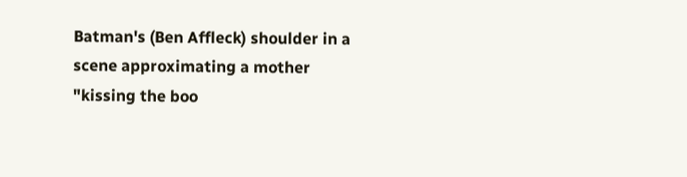Batman's (Ben Affleck) shoulder in a scene approximating a mother "kissing the boo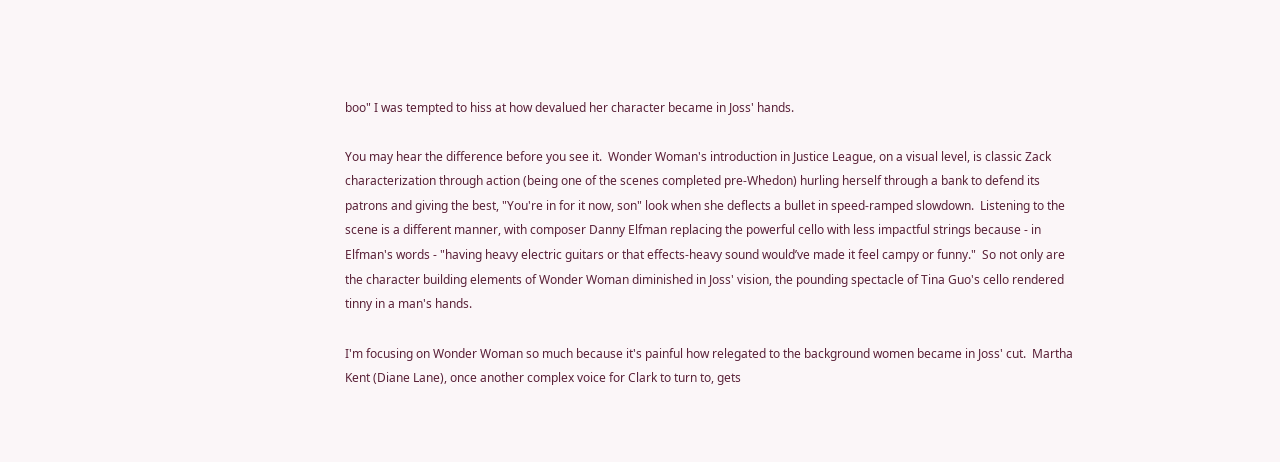boo" I was tempted to hiss at how devalued her character became in Joss' hands.

You may hear the difference before you see it.  Wonder Woman's introduction in Justice League, on a visual level, is classic Zack characterization through action (being one of the scenes completed pre-Whedon) hurling herself through a bank to defend its patrons and giving the best, "You're in for it now, son" look when she deflects a bullet in speed-ramped slowdown.  Listening to the scene is a different manner, with composer Danny Elfman replacing the powerful cello with less impactful strings because - in Elfman's words - "having heavy electric guitars or that effects-heavy sound would’ve made it feel campy or funny."  So not only are the character building elements of Wonder Woman diminished in Joss' vision, the pounding spectacle of Tina Guo's cello rendered tinny in a man's hands.

I'm focusing on Wonder Woman so much because it's painful how relegated to the background women became in Joss' cut.  Martha Kent (Diane Lane), once another complex voice for Clark to turn to, gets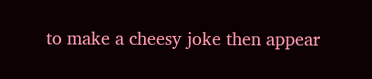to make a cheesy joke then appear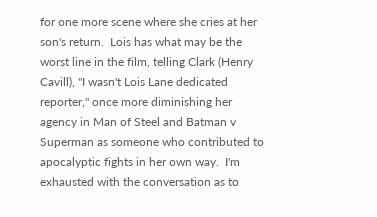for one more scene where she cries at her son's return.  Lois has what may be the worst line in the film, telling Clark (Henry Cavill), "I wasn't Lois Lane dedicated reporter," once more diminishing her agency in Man of Steel and Batman v Superman as someone who contributed to apocalyptic fights in her own way.  I'm exhausted with the conversation as to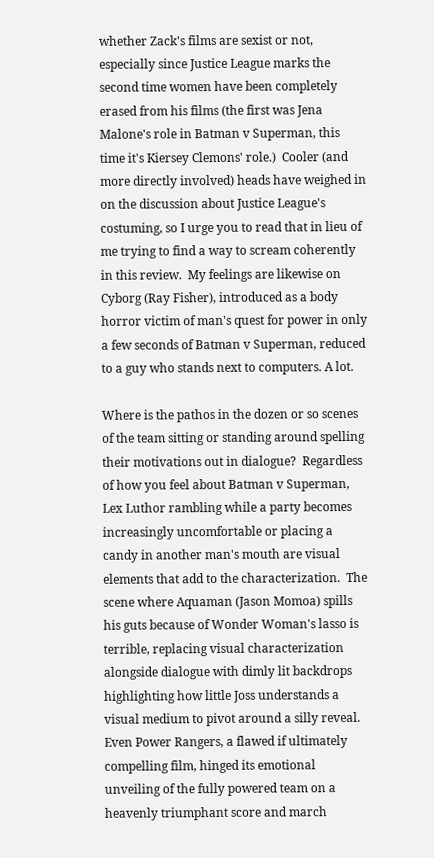whether Zack's films are sexist or not, especially since Justice League marks the second time women have been completely erased from his films (the first was Jena Malone's role in Batman v Superman, this time it's Kiersey Clemons' role.)  Cooler (and more directly involved) heads have weighed in on the discussion about Justice League's costuming, so I urge you to read that in lieu of me trying to find a way to scream coherently in this review.  My feelings are likewise on Cyborg (Ray Fisher), introduced as a body horror victim of man's quest for power in only a few seconds of Batman v Superman, reduced to a guy who stands next to computers. A lot.

Where is the pathos in the dozen or so scenes of the team sitting or standing around spelling their motivations out in dialogue?  Regardless of how you feel about Batman v Superman, Lex Luthor rambling while a party becomes increasingly uncomfortable or placing a candy in another man's mouth are visual elements that add to the characterization.  The scene where Aquaman (Jason Momoa) spills his guts because of Wonder Woman's lasso is terrible, replacing visual characterization alongside dialogue with dimly lit backdrops highlighting how little Joss understands a visual medium to pivot around a silly reveal.  Even Power Rangers, a flawed if ultimately compelling film, hinged its emotional unveiling of the fully powered team on a heavenly triumphant score and march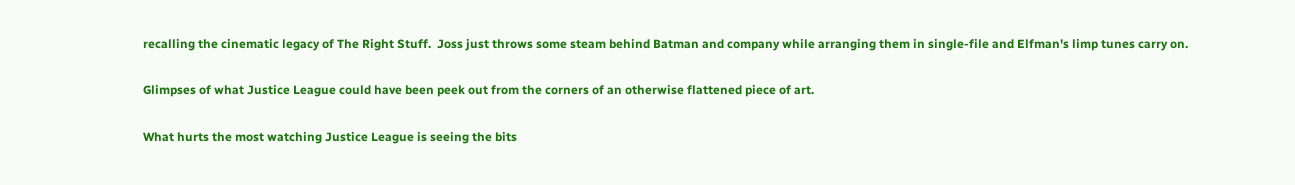recalling the cinematic legacy of The Right Stuff.  Joss just throws some steam behind Batman and company while arranging them in single-file and Elfman's limp tunes carry on.

Glimpses of what Justice League could have been peek out from the corners of an otherwise flattened piece of art.

What hurts the most watching Justice League is seeing the bits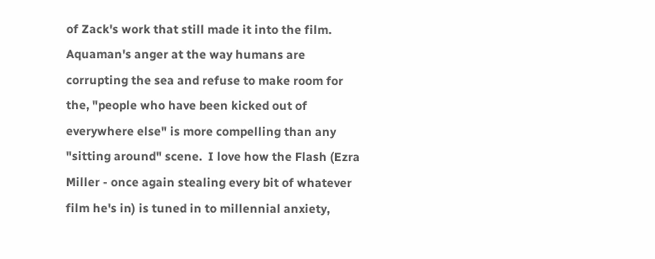of Zack's work that still made it into the film.  Aquaman's anger at the way humans are corrupting the sea and refuse to make room for the, "people who have been kicked out of everywhere else" is more compelling than any "sitting around" scene.  I love how the Flash (Ezra Miller - once again stealing every bit of whatever film he's in) is tuned in to millennial anxiety,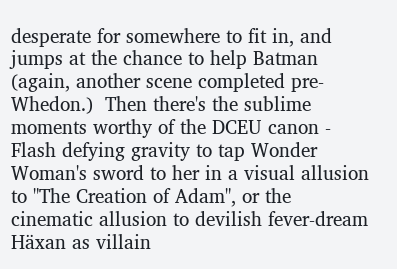desperate for somewhere to fit in, and jumps at the chance to help Batman (again, another scene completed pre-Whedon.)  Then there's the sublime moments worthy of the DCEU canon - Flash defying gravity to tap Wonder Woman's sword to her in a visual allusion to "The Creation of Adam", or the cinematic allusion to devilish fever-dream Häxan as villain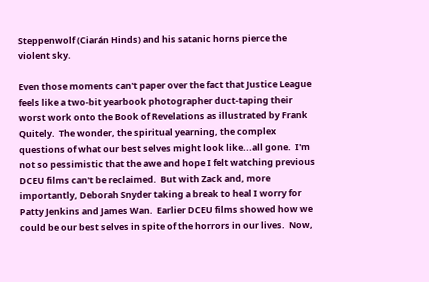Steppenwolf (Ciarán Hinds) and his satanic horns pierce the violent sky.

Even those moments can't paper over the fact that Justice League feels like a two-bit yearbook photographer duct-taping their worst work onto the Book of Revelations as illustrated by Frank Quitely.  The wonder, the spiritual yearning, the complex questions of what our best selves might look like...all gone.  I'm not so pessimistic that the awe and hope I felt watching previous DCEU films can't be reclaimed.  But with Zack and, more importantly, Deborah Snyder taking a break to heal I worry for Patty Jenkins and James Wan.  Earlier DCEU films showed how we could be our best selves in spite of the horrors in our lives.  Now,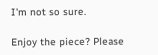I'm not so sure.

Enjoy the piece? Please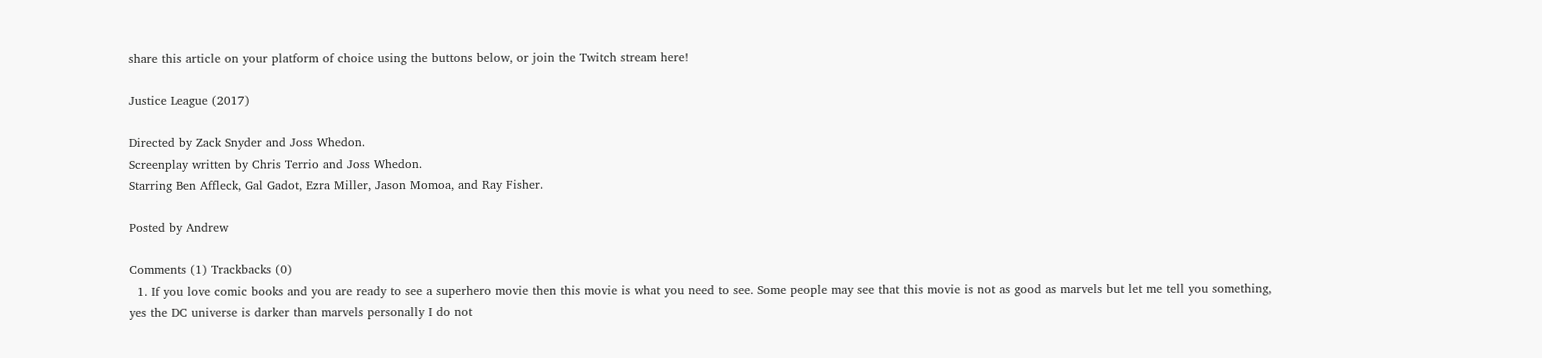share this article on your platform of choice using the buttons below, or join the Twitch stream here!

Justice League (2017)

Directed by Zack Snyder and Joss Whedon.
Screenplay written by Chris Terrio and Joss Whedon.
Starring Ben Affleck, Gal Gadot, Ezra Miller, Jason Momoa, and Ray Fisher.

Posted by Andrew

Comments (1) Trackbacks (0)
  1. If you love comic books and you are ready to see a superhero movie then this movie is what you need to see. Some people may see that this movie is not as good as marvels but let me tell you something, yes the DC universe is darker than marvels personally I do not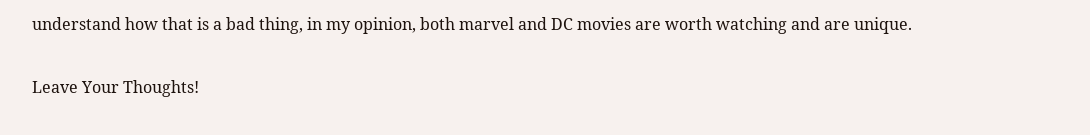understand how that is a bad thing, in my opinion, both marvel and DC movies are worth watching and are unique.

Leave Your Thoughts!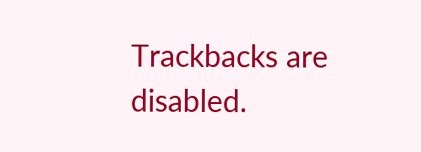Trackbacks are disabled.